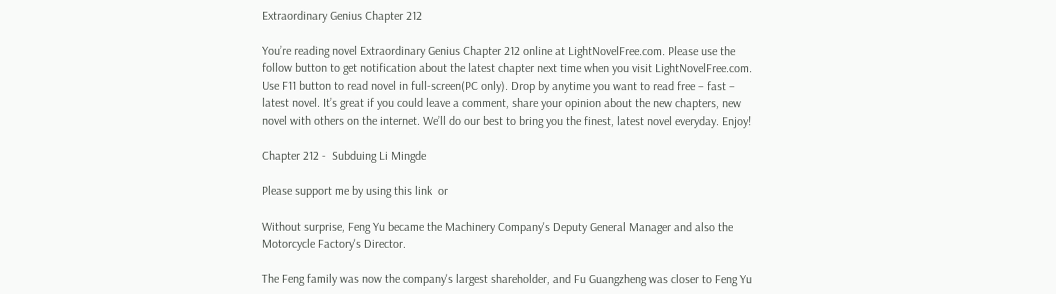Extraordinary Genius Chapter 212

You’re reading novel Extraordinary Genius Chapter 212 online at LightNovelFree.com. Please use the follow button to get notification about the latest chapter next time when you visit LightNovelFree.com. Use F11 button to read novel in full-screen(PC only). Drop by anytime you want to read free – fast – latest novel. It’s great if you could leave a comment, share your opinion about the new chapters, new novel with others on the internet. We’ll do our best to bring you the finest, latest novel everyday. Enjoy!

Chapter 212 -  Subduing Li Mingde

Please support me by using this link  or

Without surprise, Feng Yu became the Machinery Company's Deputy General Manager and also the Motorcycle Factory's Director.

The Feng family was now the company's largest shareholder, and Fu Guangzheng was closer to Feng Yu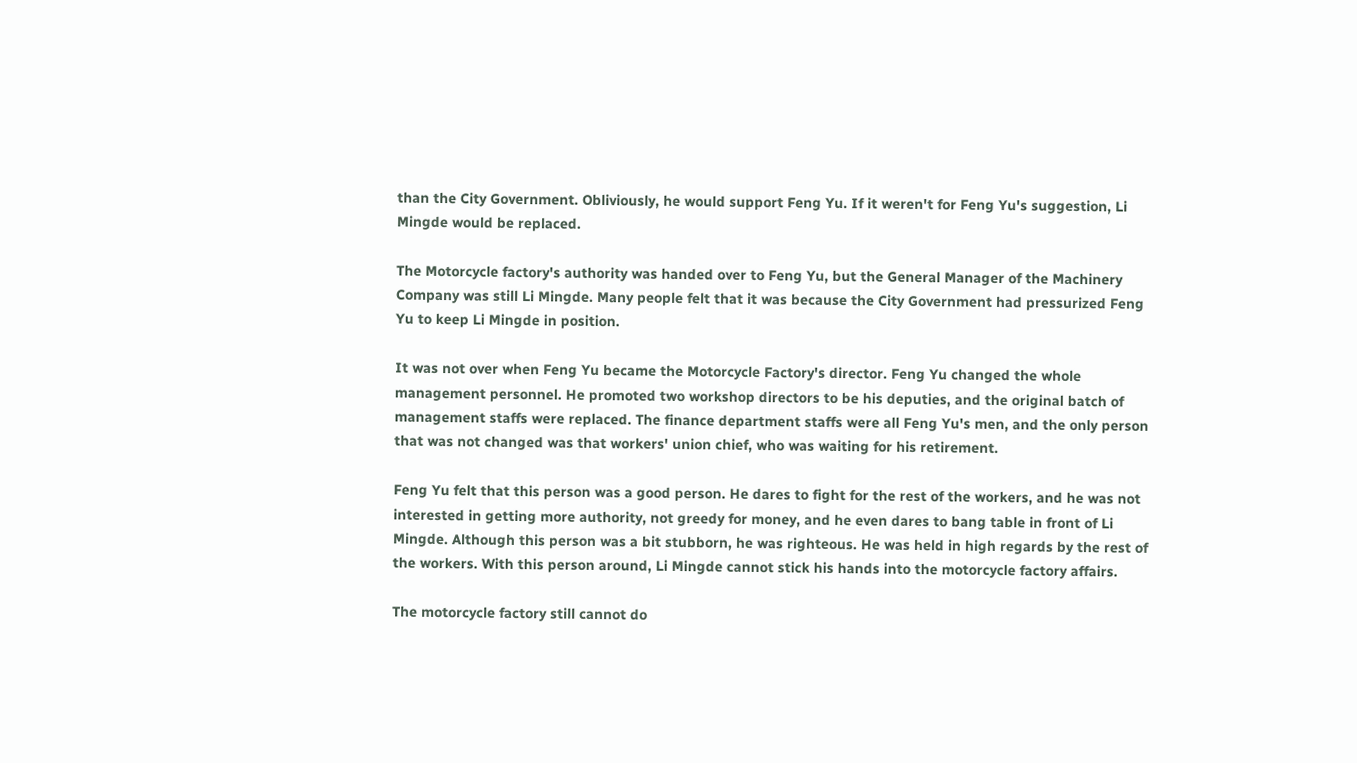than the City Government. Obliviously, he would support Feng Yu. If it weren't for Feng Yu's suggestion, Li Mingde would be replaced.

The Motorcycle factory's authority was handed over to Feng Yu, but the General Manager of the Machinery Company was still Li Mingde. Many people felt that it was because the City Government had pressurized Feng Yu to keep Li Mingde in position.

It was not over when Feng Yu became the Motorcycle Factory's director. Feng Yu changed the whole management personnel. He promoted two workshop directors to be his deputies, and the original batch of management staffs were replaced. The finance department staffs were all Feng Yu's men, and the only person that was not changed was that workers' union chief, who was waiting for his retirement.

Feng Yu felt that this person was a good person. He dares to fight for the rest of the workers, and he was not interested in getting more authority, not greedy for money, and he even dares to bang table in front of Li Mingde. Although this person was a bit stubborn, he was righteous. He was held in high regards by the rest of the workers. With this person around, Li Mingde cannot stick his hands into the motorcycle factory affairs.

The motorcycle factory still cannot do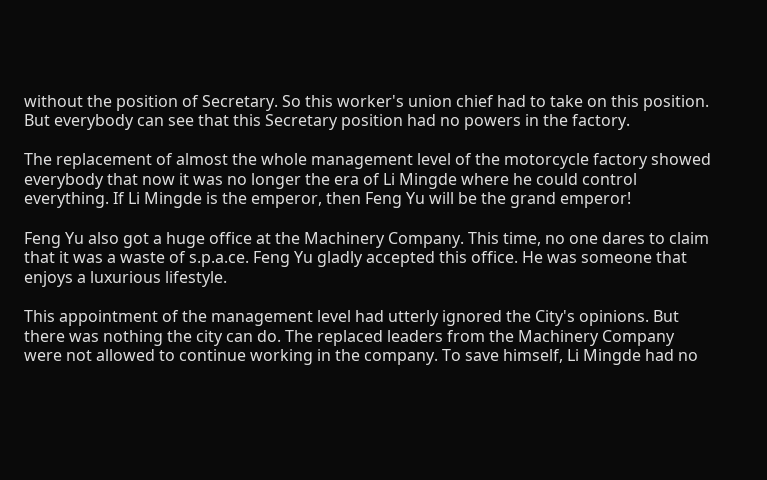without the position of Secretary. So this worker's union chief had to take on this position. But everybody can see that this Secretary position had no powers in the factory.

The replacement of almost the whole management level of the motorcycle factory showed everybody that now it was no longer the era of Li Mingde where he could control everything. If Li Mingde is the emperor, then Feng Yu will be the grand emperor!

Feng Yu also got a huge office at the Machinery Company. This time, no one dares to claim that it was a waste of s.p.a.ce. Feng Yu gladly accepted this office. He was someone that enjoys a luxurious lifestyle.

This appointment of the management level had utterly ignored the City's opinions. But there was nothing the city can do. The replaced leaders from the Machinery Company were not allowed to continue working in the company. To save himself, Li Mingde had no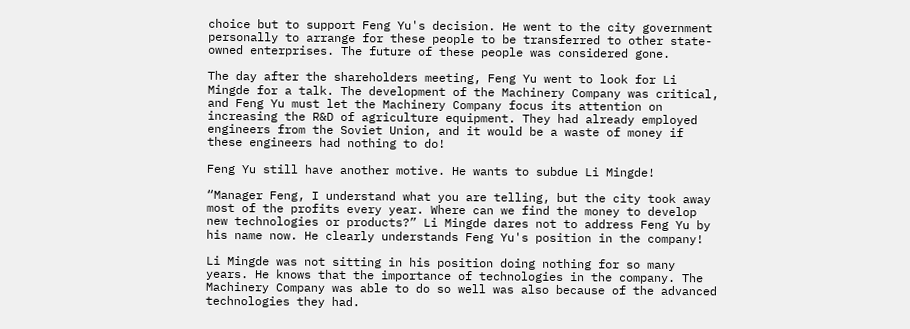choice but to support Feng Yu's decision. He went to the city government personally to arrange for these people to be transferred to other state-owned enterprises. The future of these people was considered gone.

The day after the shareholders meeting, Feng Yu went to look for Li Mingde for a talk. The development of the Machinery Company was critical, and Feng Yu must let the Machinery Company focus its attention on increasing the R&D of agriculture equipment. They had already employed engineers from the Soviet Union, and it would be a waste of money if these engineers had nothing to do!

Feng Yu still have another motive. He wants to subdue Li Mingde!

“Manager Feng, I understand what you are telling, but the city took away most of the profits every year. Where can we find the money to develop new technologies or products?” Li Mingde dares not to address Feng Yu by his name now. He clearly understands Feng Yu's position in the company!

Li Mingde was not sitting in his position doing nothing for so many years. He knows that the importance of technologies in the company. The Machinery Company was able to do so well was also because of the advanced technologies they had.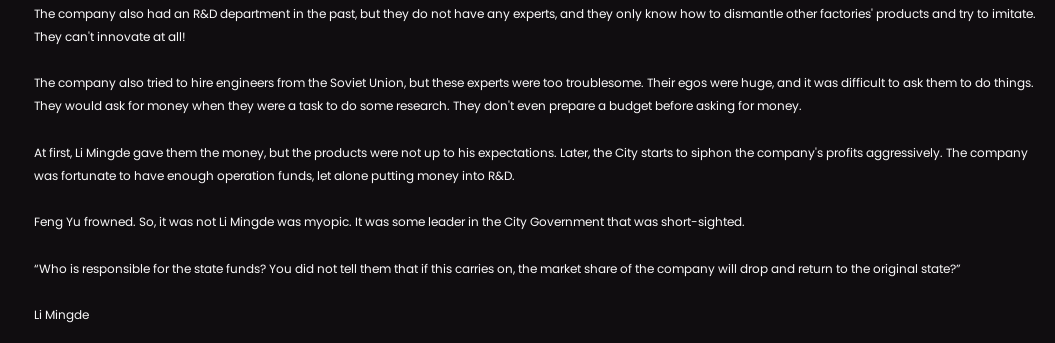The company also had an R&D department in the past, but they do not have any experts, and they only know how to dismantle other factories' products and try to imitate. They can't innovate at all!

The company also tried to hire engineers from the Soviet Union, but these experts were too troublesome. Their egos were huge, and it was difficult to ask them to do things. They would ask for money when they were a task to do some research. They don't even prepare a budget before asking for money.

At first, Li Mingde gave them the money, but the products were not up to his expectations. Later, the City starts to siphon the company's profits aggressively. The company was fortunate to have enough operation funds, let alone putting money into R&D.

Feng Yu frowned. So, it was not Li Mingde was myopic. It was some leader in the City Government that was short-sighted.

“Who is responsible for the state funds? You did not tell them that if this carries on, the market share of the company will drop and return to the original state?”

Li Mingde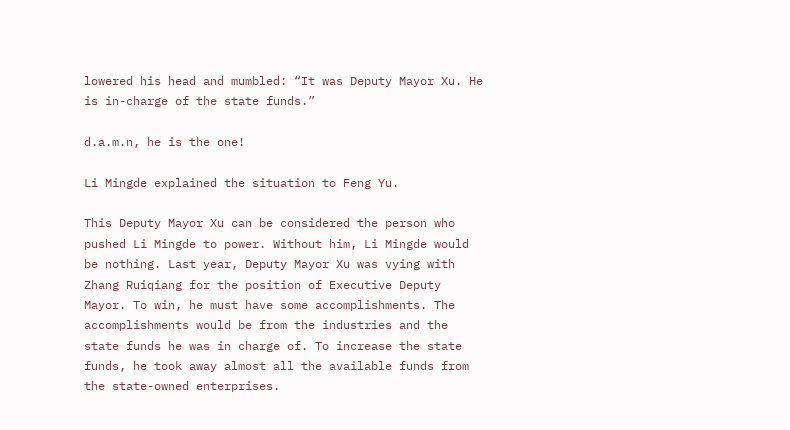lowered his head and mumbled: “It was Deputy Mayor Xu. He is in-charge of the state funds.”

d.a.m.n, he is the one!

Li Mingde explained the situation to Feng Yu.

This Deputy Mayor Xu can be considered the person who pushed Li Mingde to power. Without him, Li Mingde would be nothing. Last year, Deputy Mayor Xu was vying with Zhang Ruiqiang for the position of Executive Deputy Mayor. To win, he must have some accomplishments. The accomplishments would be from the industries and the state funds he was in charge of. To increase the state funds, he took away almost all the available funds from the state-owned enterprises.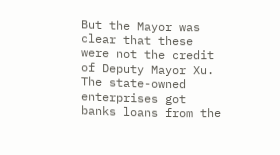But the Mayor was clear that these were not the credit of Deputy Mayor Xu. The state-owned enterprises got banks loans from the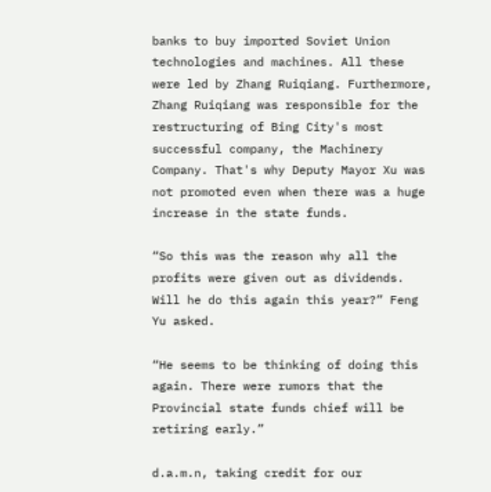banks to buy imported Soviet Union technologies and machines. All these were led by Zhang Ruiqiang. Furthermore, Zhang Ruiqiang was responsible for the restructuring of Bing City's most successful company, the Machinery Company. That's why Deputy Mayor Xu was not promoted even when there was a huge increase in the state funds.

“So this was the reason why all the profits were given out as dividends. Will he do this again this year?” Feng Yu asked.

“He seems to be thinking of doing this again. There were rumors that the Provincial state funds chief will be retiring early.”

d.a.m.n, taking credit for our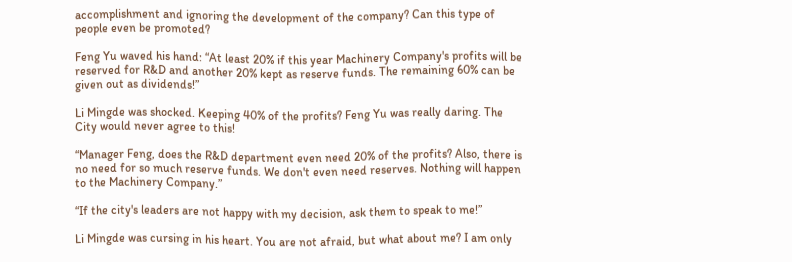accomplishment and ignoring the development of the company? Can this type of people even be promoted?

Feng Yu waved his hand: “At least 20% if this year Machinery Company's profits will be reserved for R&D and another 20% kept as reserve funds. The remaining 60% can be given out as dividends!”

Li Mingde was shocked. Keeping 40% of the profits? Feng Yu was really daring. The City would never agree to this!

“Manager Feng, does the R&D department even need 20% of the profits? Also, there is no need for so much reserve funds. We don't even need reserves. Nothing will happen to the Machinery Company.”

“If the city's leaders are not happy with my decision, ask them to speak to me!”

Li Mingde was cursing in his heart. You are not afraid, but what about me? I am only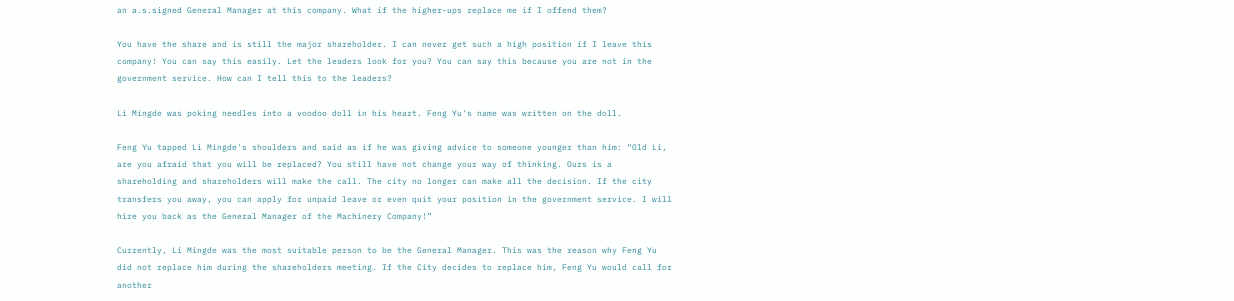an a.s.signed General Manager at this company. What if the higher-ups replace me if I offend them?

You have the share and is still the major shareholder. I can never get such a high position if I leave this company! You can say this easily. Let the leaders look for you? You can say this because you are not in the government service. How can I tell this to the leaders?

Li Mingde was poking needles into a voodoo doll in his heart. Feng Yu's name was written on the doll.

Feng Yu tapped Li Mingde's shoulders and said as if he was giving advice to someone younger than him: “Old Li, are you afraid that you will be replaced? You still have not change your way of thinking. Ours is a shareholding and shareholders will make the call. The city no longer can make all the decision. If the city transfers you away, you can apply for unpaid leave or even quit your position in the government service. I will hire you back as the General Manager of the Machinery Company!”

Currently, Li Mingde was the most suitable person to be the General Manager. This was the reason why Feng Yu did not replace him during the shareholders meeting. If the City decides to replace him, Feng Yu would call for another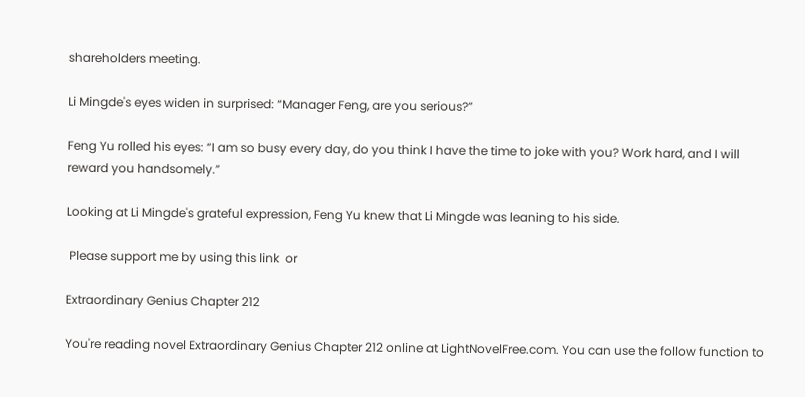shareholders meeting.

Li Mingde's eyes widen in surprised: “Manager Feng, are you serious?”

Feng Yu rolled his eyes: “I am so busy every day, do you think I have the time to joke with you? Work hard, and I will reward you handsomely.”

Looking at Li Mingde's grateful expression, Feng Yu knew that Li Mingde was leaning to his side.

 Please support me by using this link  or

Extraordinary Genius Chapter 212

You're reading novel Extraordinary Genius Chapter 212 online at LightNovelFree.com. You can use the follow function to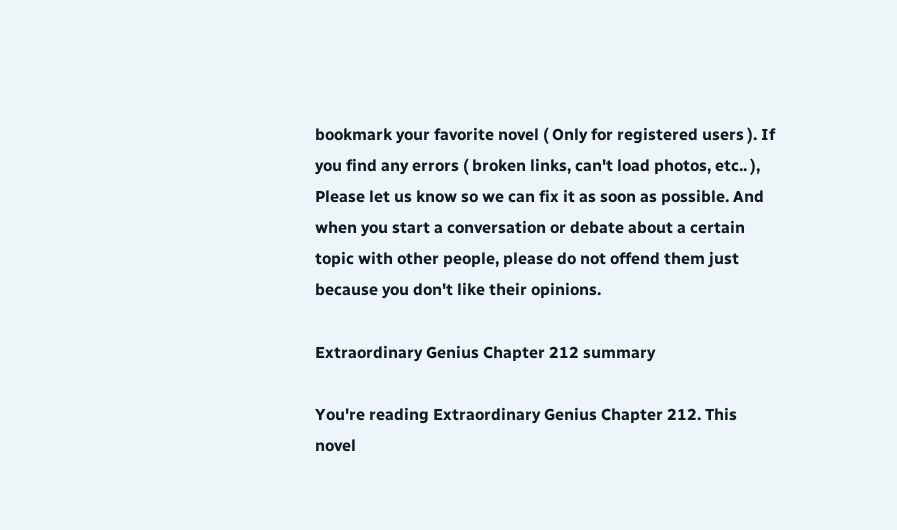bookmark your favorite novel ( Only for registered users ). If you find any errors ( broken links, can't load photos, etc.. ), Please let us know so we can fix it as soon as possible. And when you start a conversation or debate about a certain topic with other people, please do not offend them just because you don't like their opinions.

Extraordinary Genius Chapter 212 summary

You're reading Extraordinary Genius Chapter 212. This novel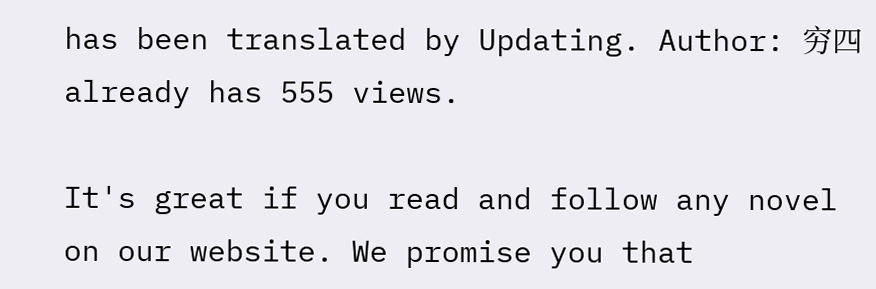has been translated by Updating. Author: 穷四 already has 555 views.

It's great if you read and follow any novel on our website. We promise you that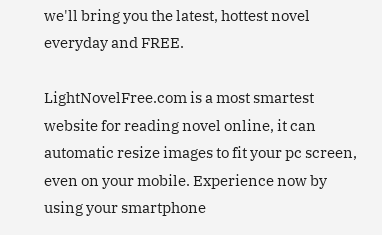we'll bring you the latest, hottest novel everyday and FREE.

LightNovelFree.com is a most smartest website for reading novel online, it can automatic resize images to fit your pc screen, even on your mobile. Experience now by using your smartphone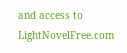and access to LightNovelFree.com